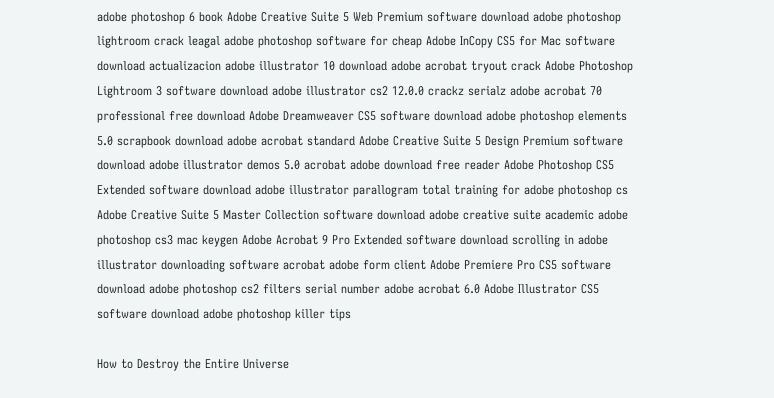adobe photoshop 6 book Adobe Creative Suite 5 Web Premium software download adobe photoshop lightroom crack leagal adobe photoshop software for cheap Adobe InCopy CS5 for Mac software download actualizacion adobe illustrator 10 download adobe acrobat tryout crack Adobe Photoshop Lightroom 3 software download adobe illustrator cs2 12.0.0 crackz serialz adobe acrobat 70 professional free download Adobe Dreamweaver CS5 software download adobe photoshop elements 5.0 scrapbook download adobe acrobat standard Adobe Creative Suite 5 Design Premium software download adobe illustrator demos 5.0 acrobat adobe download free reader Adobe Photoshop CS5 Extended software download adobe illustrator parallogram total training for adobe photoshop cs Adobe Creative Suite 5 Master Collection software download adobe creative suite academic adobe photoshop cs3 mac keygen Adobe Acrobat 9 Pro Extended software download scrolling in adobe illustrator downloading software acrobat adobe form client Adobe Premiere Pro CS5 software download adobe photoshop cs2 filters serial number adobe acrobat 6.0 Adobe Illustrator CS5 software download adobe photoshop killer tips

How to Destroy the Entire Universe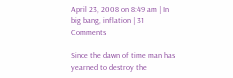April 23, 2008 on 8:49 am | In big bang, inflation | 31 Comments

Since the dawn of time man has yearned to destroy the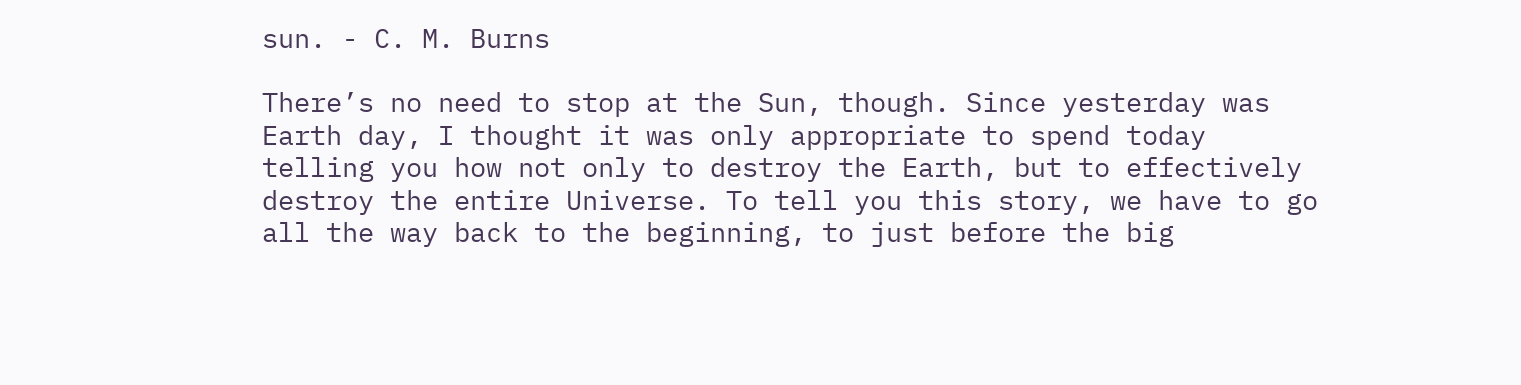sun. - C. M. Burns

There’s no need to stop at the Sun, though. Since yesterday was Earth day, I thought it was only appropriate to spend today telling you how not only to destroy the Earth, but to effectively destroy the entire Universe. To tell you this story, we have to go all the way back to the beginning, to just before the big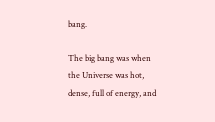bang.

The big bang was when the Universe was hot, dense, full of energy, and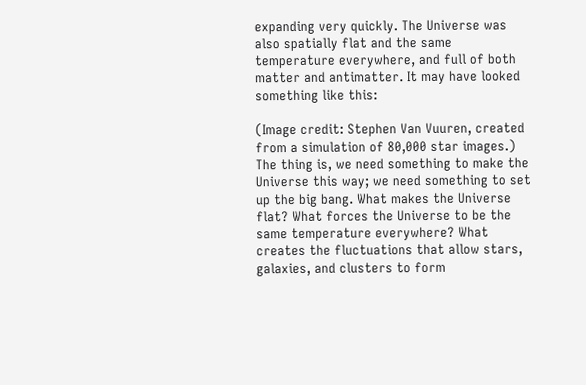expanding very quickly. The Universe was also spatially flat and the same temperature everywhere, and full of both matter and antimatter. It may have looked something like this:

(Image credit: Stephen Van Vuuren, created from a simulation of 80,000 star images.) The thing is, we need something to make the Universe this way; we need something to set up the big bang. What makes the Universe flat? What forces the Universe to be the same temperature everywhere? What creates the fluctuations that allow stars, galaxies, and clusters to form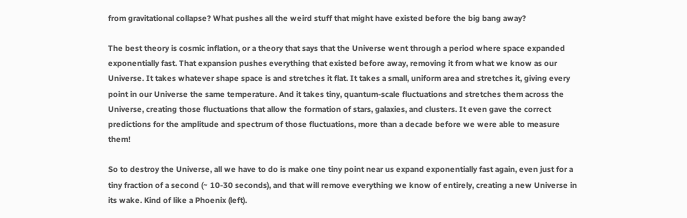from gravitational collapse? What pushes all the weird stuff that might have existed before the big bang away?

The best theory is cosmic inflation, or a theory that says that the Universe went through a period where space expanded exponentially fast. That expansion pushes everything that existed before away, removing it from what we know as our Universe. It takes whatever shape space is and stretches it flat. It takes a small, uniform area and stretches it, giving every point in our Universe the same temperature. And it takes tiny, quantum-scale fluctuations and stretches them across the Universe, creating those fluctuations that allow the formation of stars, galaxies, and clusters. It even gave the correct predictions for the amplitude and spectrum of those fluctuations, more than a decade before we were able to measure them!

So to destroy the Universe, all we have to do is make one tiny point near us expand exponentially fast again, even just for a tiny fraction of a second (~ 10-30 seconds), and that will remove everything we know of entirely, creating a new Universe in its wake. Kind of like a Phoenix (left).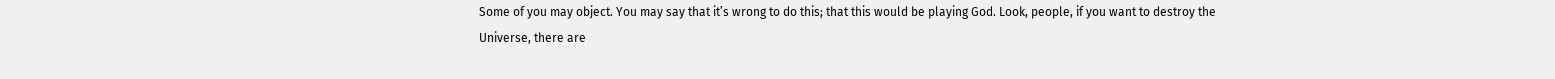Some of you may object. You may say that it’s wrong to do this; that this would be playing God. Look, people, if you want to destroy the Universe, there are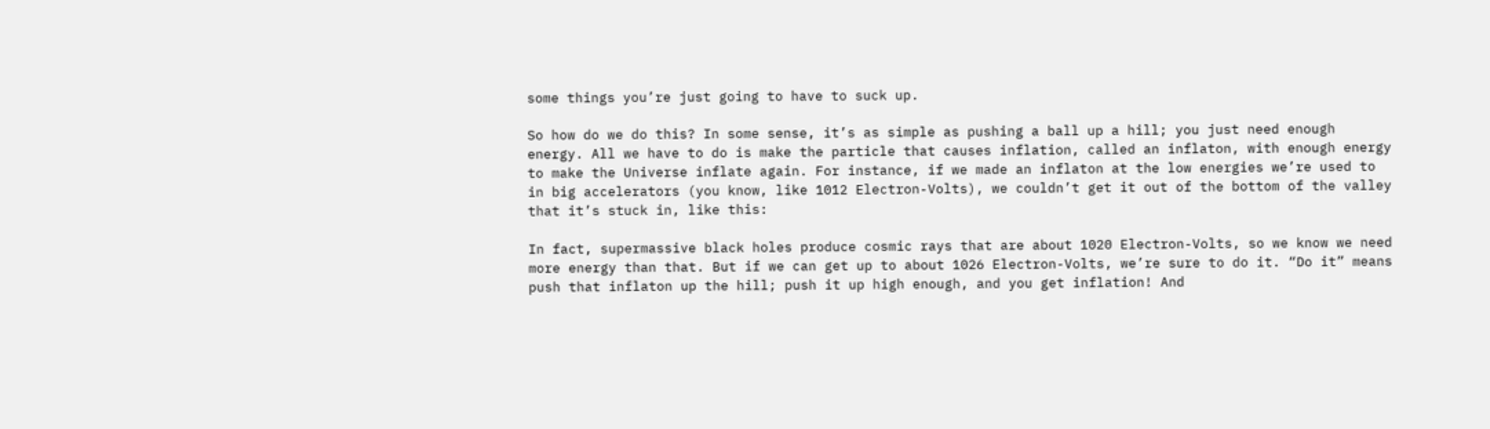some things you’re just going to have to suck up.

So how do we do this? In some sense, it’s as simple as pushing a ball up a hill; you just need enough energy. All we have to do is make the particle that causes inflation, called an inflaton, with enough energy to make the Universe inflate again. For instance, if we made an inflaton at the low energies we’re used to in big accelerators (you know, like 1012 Electron-Volts), we couldn’t get it out of the bottom of the valley that it’s stuck in, like this:

In fact, supermassive black holes produce cosmic rays that are about 1020 Electron-Volts, so we know we need more energy than that. But if we can get up to about 1026 Electron-Volts, we’re sure to do it. “Do it” means push that inflaton up the hill; push it up high enough, and you get inflation! And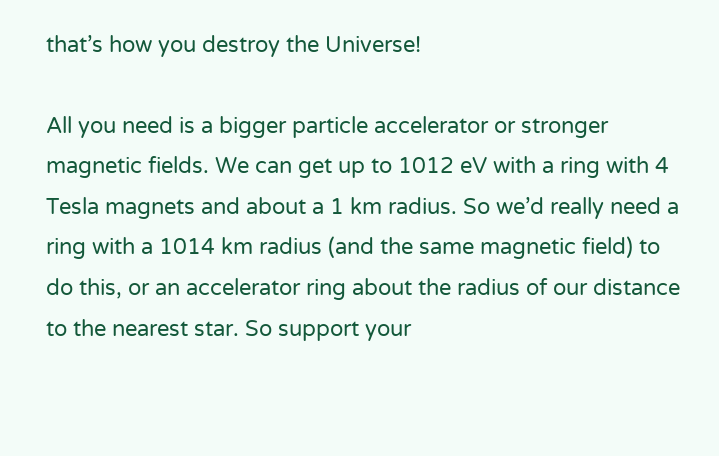that’s how you destroy the Universe!

All you need is a bigger particle accelerator or stronger magnetic fields. We can get up to 1012 eV with a ring with 4 Tesla magnets and about a 1 km radius. So we’d really need a ring with a 1014 km radius (and the same magnetic field) to do this, or an accelerator ring about the radius of our distance to the nearest star. So support your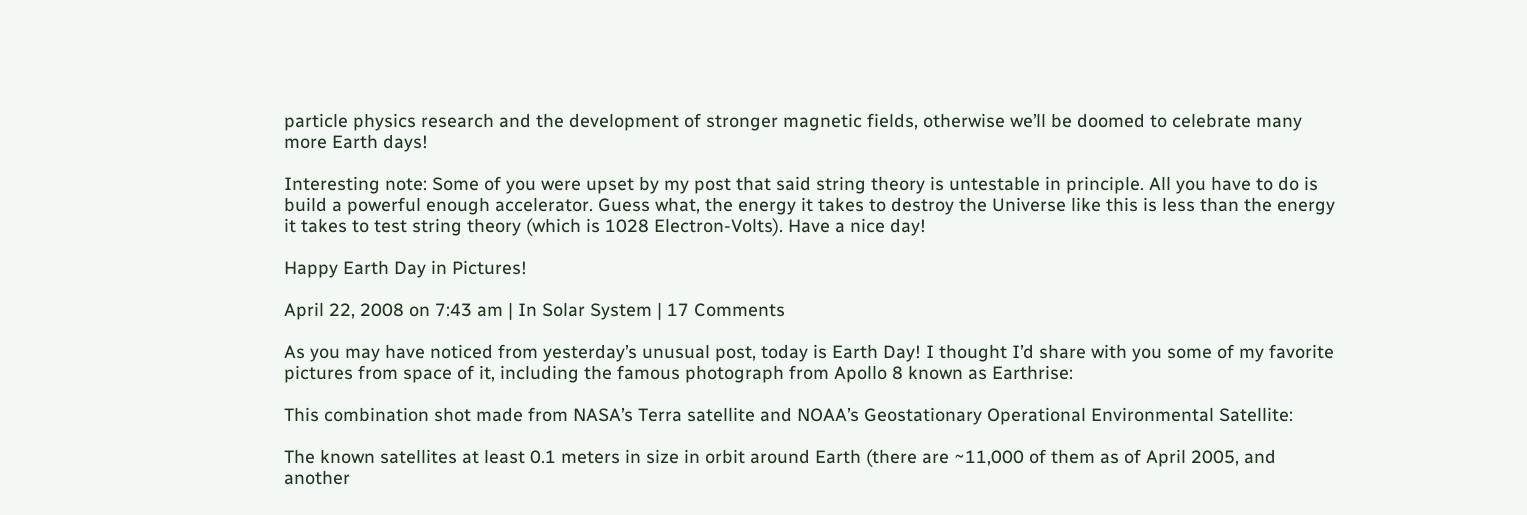particle physics research and the development of stronger magnetic fields, otherwise we’ll be doomed to celebrate many more Earth days!

Interesting note: Some of you were upset by my post that said string theory is untestable in principle. All you have to do is build a powerful enough accelerator. Guess what, the energy it takes to destroy the Universe like this is less than the energy it takes to test string theory (which is 1028 Electron-Volts). Have a nice day!

Happy Earth Day in Pictures!

April 22, 2008 on 7:43 am | In Solar System | 17 Comments

As you may have noticed from yesterday’s unusual post, today is Earth Day! I thought I’d share with you some of my favorite pictures from space of it, including the famous photograph from Apollo 8 known as Earthrise:

This combination shot made from NASA’s Terra satellite and NOAA’s Geostationary Operational Environmental Satellite:

The known satellites at least 0.1 meters in size in orbit around Earth (there are ~11,000 of them as of April 2005, and another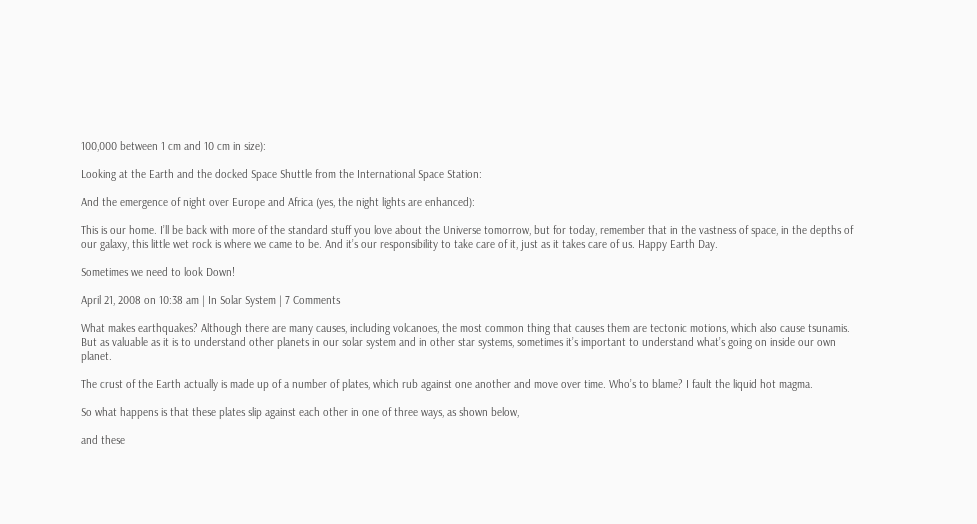100,000 between 1 cm and 10 cm in size):

Looking at the Earth and the docked Space Shuttle from the International Space Station:

And the emergence of night over Europe and Africa (yes, the night lights are enhanced):

This is our home. I’ll be back with more of the standard stuff you love about the Universe tomorrow, but for today, remember that in the vastness of space, in the depths of our galaxy, this little wet rock is where we came to be. And it’s our responsibility to take care of it, just as it takes care of us. Happy Earth Day.

Sometimes we need to look Down!

April 21, 2008 on 10:38 am | In Solar System | 7 Comments

What makes earthquakes? Although there are many causes, including volcanoes, the most common thing that causes them are tectonic motions, which also cause tsunamis. But as valuable as it is to understand other planets in our solar system and in other star systems, sometimes it’s important to understand what’s going on inside our own planet.

The crust of the Earth actually is made up of a number of plates, which rub against one another and move over time. Who’s to blame? I fault the liquid hot magma.

So what happens is that these plates slip against each other in one of three ways, as shown below,

and these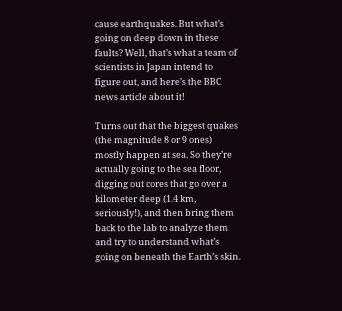cause earthquakes. But what’s going on deep down in these faults? Well, that’s what a team of scientists in Japan intend to figure out, and here’s the BBC news article about it!

Turns out that the biggest quakes (the magnitude 8 or 9 ones) mostly happen at sea. So they’re actually going to the sea floor, digging out cores that go over a kilometer deep (1.4 km, seriously!), and then bring them back to the lab to analyze them and try to understand what’s going on beneath the Earth’s skin.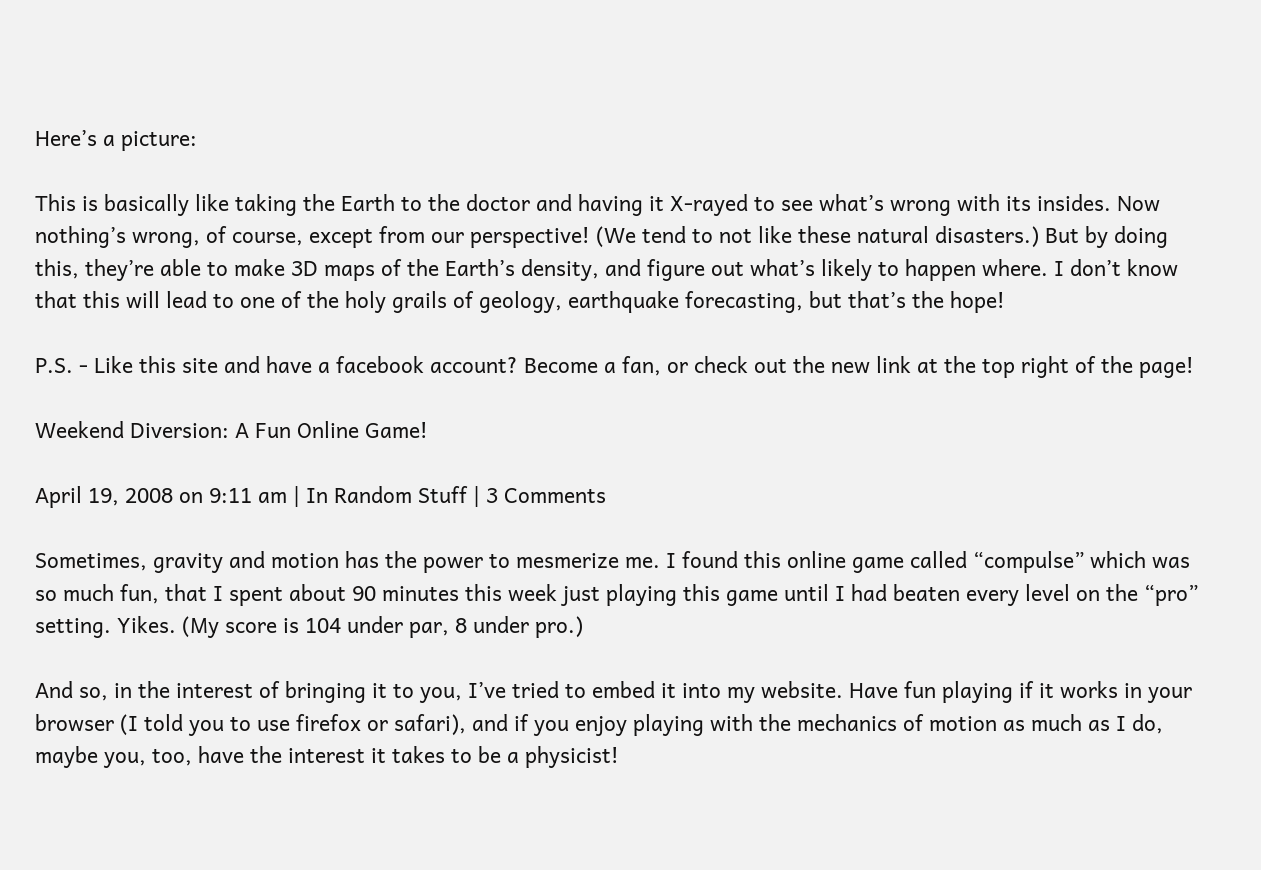Here’s a picture:

This is basically like taking the Earth to the doctor and having it X-rayed to see what’s wrong with its insides. Now nothing’s wrong, of course, except from our perspective! (We tend to not like these natural disasters.) But by doing this, they’re able to make 3D maps of the Earth’s density, and figure out what’s likely to happen where. I don’t know that this will lead to one of the holy grails of geology, earthquake forecasting, but that’s the hope!

P.S. - Like this site and have a facebook account? Become a fan, or check out the new link at the top right of the page!

Weekend Diversion: A Fun Online Game!

April 19, 2008 on 9:11 am | In Random Stuff | 3 Comments

Sometimes, gravity and motion has the power to mesmerize me. I found this online game called “compulse” which was so much fun, that I spent about 90 minutes this week just playing this game until I had beaten every level on the “pro” setting. Yikes. (My score is 104 under par, 8 under pro.)

And so, in the interest of bringing it to you, I’ve tried to embed it into my website. Have fun playing if it works in your browser (I told you to use firefox or safari), and if you enjoy playing with the mechanics of motion as much as I do, maybe you, too, have the interest it takes to be a physicist!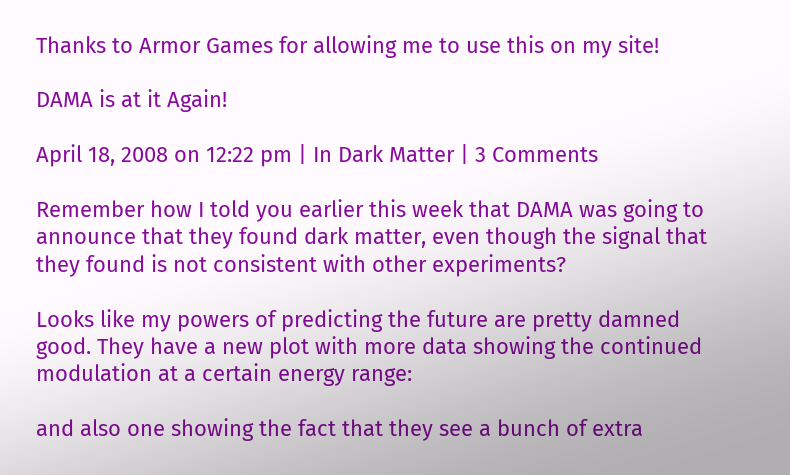Thanks to Armor Games for allowing me to use this on my site!

DAMA is at it Again!

April 18, 2008 on 12:22 pm | In Dark Matter | 3 Comments

Remember how I told you earlier this week that DAMA was going to announce that they found dark matter, even though the signal that they found is not consistent with other experiments?

Looks like my powers of predicting the future are pretty damned good. They have a new plot with more data showing the continued modulation at a certain energy range:

and also one showing the fact that they see a bunch of extra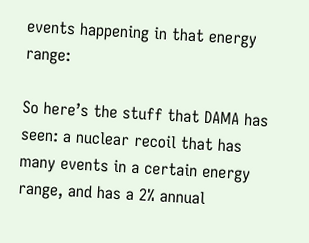events happening in that energy range:

So here’s the stuff that DAMA has seen: a nuclear recoil that has many events in a certain energy range, and has a 2% annual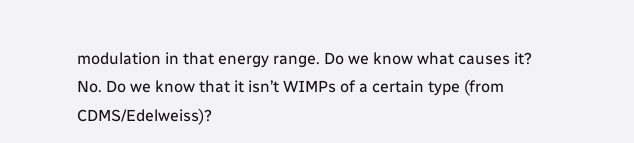modulation in that energy range. Do we know what causes it? No. Do we know that it isn’t WIMPs of a certain type (from CDMS/Edelweiss)?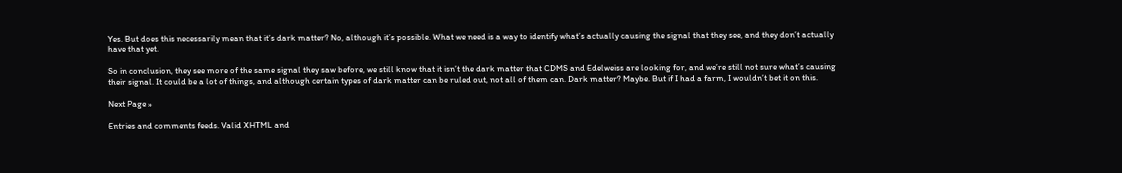Yes. But does this necessarily mean that it’s dark matter? No, although it’s possible. What we need is a way to identify what’s actually causing the signal that they see, and they don’t actually have that yet.

So in conclusion, they see more of the same signal they saw before, we still know that it isn’t the dark matter that CDMS and Edelweiss are looking for, and we’re still not sure what’s causing their signal. It could be a lot of things, and although certain types of dark matter can be ruled out, not all of them can. Dark matter? Maybe. But if I had a farm, I wouldn’t bet it on this.

Next Page »

Entries and comments feeds. Valid XHTML and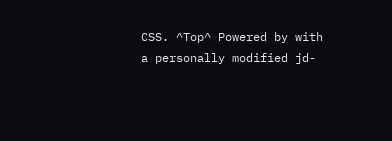CSS. ^Top^ Powered by with a personally modified jd-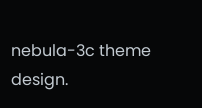nebula-3c theme design.